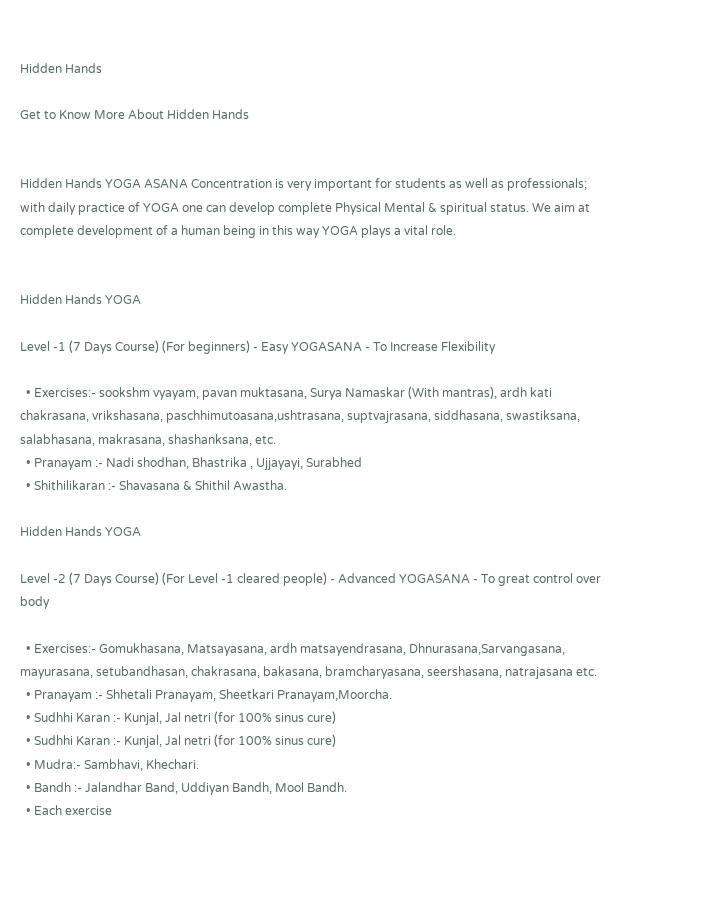Hidden Hands

Get to Know More About Hidden Hands


Hidden Hands YOGA ASANA Concentration is very important for students as well as professionals; with daily practice of YOGA one can develop complete Physical Mental & spiritual status. We aim at complete development of a human being in this way YOGA plays a vital role.


Hidden Hands YOGA

Level -1 (7 Days Course) (For beginners) - Easy YOGASANA - To Increase Flexibility

  • Exercises:- sookshm vyayam, pavan muktasana, Surya Namaskar (With mantras), ardh kati chakrasana, vrikshasana, paschhimutoasana,ushtrasana, suptvajrasana, siddhasana, swastiksana, salabhasana, makrasana, shashanksana, etc.
  • Pranayam :- Nadi shodhan, Bhastrika , Ujjayayi, Surabhed
  • Shithilikaran :- Shavasana & Shithil Awastha.

Hidden Hands YOGA

Level -2 (7 Days Course) (For Level -1 cleared people) - Advanced YOGASANA - To great control over body

  • Exercises:- Gomukhasana, Matsayasana, ardh matsayendrasana, Dhnurasana,Sarvangasana, mayurasana, setubandhasan, chakrasana, bakasana, bramcharyasana, seershasana, natrajasana etc.
  • Pranayam :- Shhetali Pranayam, Sheetkari Pranayam,Moorcha.
  • Sudhhi Karan :- Kunjal, Jal netri (for 100% sinus cure)
  • Sudhhi Karan :- Kunjal, Jal netri (for 100% sinus cure)
  • Mudra:- Sambhavi, Khechari.
  • Bandh :- Jalandhar Band, Uddiyan Bandh, Mool Bandh.
  • Each exercise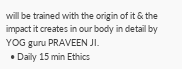will be trained with the origin of it & the impact it creates in our body in detail by YOG guru PRAVEEN JI.
  • Daily 15 min Ethics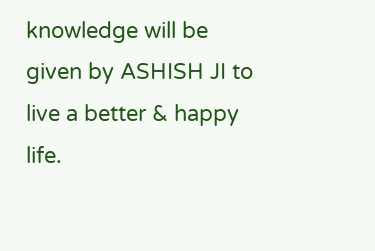knowledge will be given by ASHISH JI to live a better & happy life.